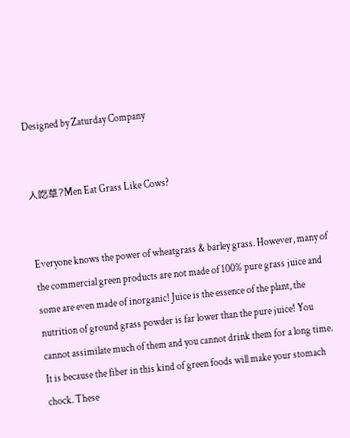Designed by Zaturday Company


人吃草?Men Eat Grass Like Cows?


Everyone knows the power of wheatgrass & barley grass. However, many of the commercial green products are not made of 100% pure grass juice and some are even made of inorganic! Juice is the essence of the plant, the nutrition of ground grass powder is far lower than the pure juice! You cannot assimilate much of them and you cannot drink them for a long time. It is because the fiber in this kind of green foods will make your stomach chock. These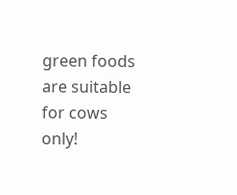green foods are suitable for cows only!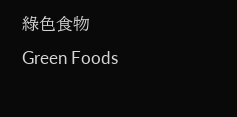綠色食物 Green Foods